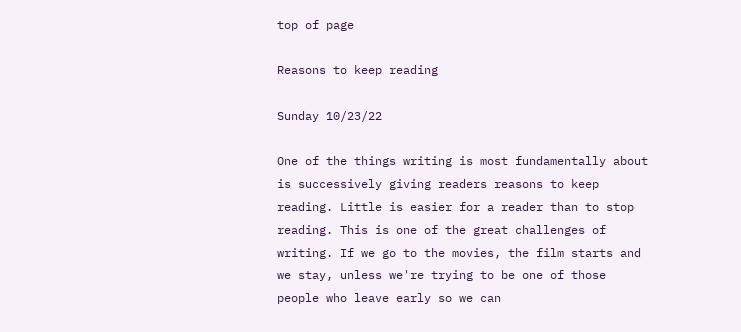top of page

Reasons to keep reading

Sunday 10/23/22

One of the things writing is most fundamentally about is successively giving readers reasons to keep reading. Little is easier for a reader than to stop reading. This is one of the great challenges of writing. If we go to the movies, the film starts and we stay, unless we're trying to be one of those people who leave early so we can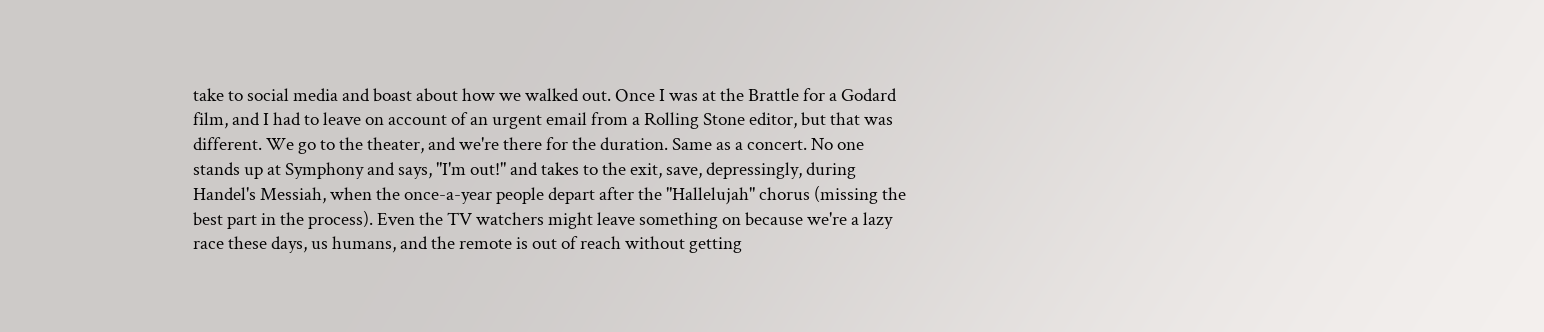take to social media and boast about how we walked out. Once I was at the Brattle for a Godard film, and I had to leave on account of an urgent email from a Rolling Stone editor, but that was different. We go to the theater, and we're there for the duration. Same as a concert. No one stands up at Symphony and says, "I'm out!" and takes to the exit, save, depressingly, during Handel's Messiah, when the once-a-year people depart after the "Hallelujah" chorus (missing the best part in the process). Even the TV watchers might leave something on because we're a lazy race these days, us humans, and the remote is out of reach without getting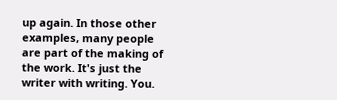up again. In those other examples, many people are part of the making of the work. It's just the writer with writing. You.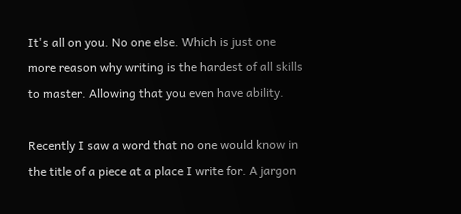It's all on you. No one else. Which is just one more reason why writing is the hardest of all skills to master. Allowing that you even have ability.

Recently I saw a word that no one would know in the title of a piece at a place I write for. A jargon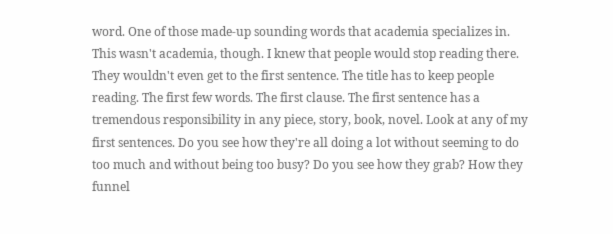word. One of those made-up sounding words that academia specializes in. This wasn't academia, though. I knew that people would stop reading there. They wouldn't even get to the first sentence. The title has to keep people reading. The first few words. The first clause. The first sentence has a tremendous responsibility in any piece, story, book, novel. Look at any of my first sentences. Do you see how they're all doing a lot without seeming to do too much and without being too busy? Do you see how they grab? How they funnel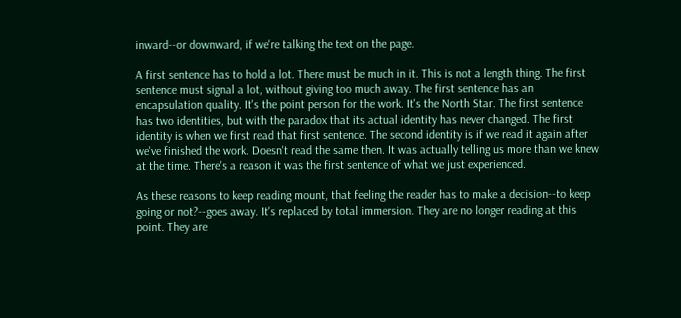inward--or downward, if we're talking the text on the page.

A first sentence has to hold a lot. There must be much in it. This is not a length thing. The first sentence must signal a lot, without giving too much away. The first sentence has an encapsulation quality. It's the point person for the work. It's the North Star. The first sentence has two identities, but with the paradox that its actual identity has never changed. The first identity is when we first read that first sentence. The second identity is if we read it again after we've finished the work. Doesn't read the same then. It was actually telling us more than we knew at the time. There's a reason it was the first sentence of what we just experienced.

As these reasons to keep reading mount, that feeling the reader has to make a decision--to keep going or not?--goes away. It's replaced by total immersion. They are no longer reading at this point. They are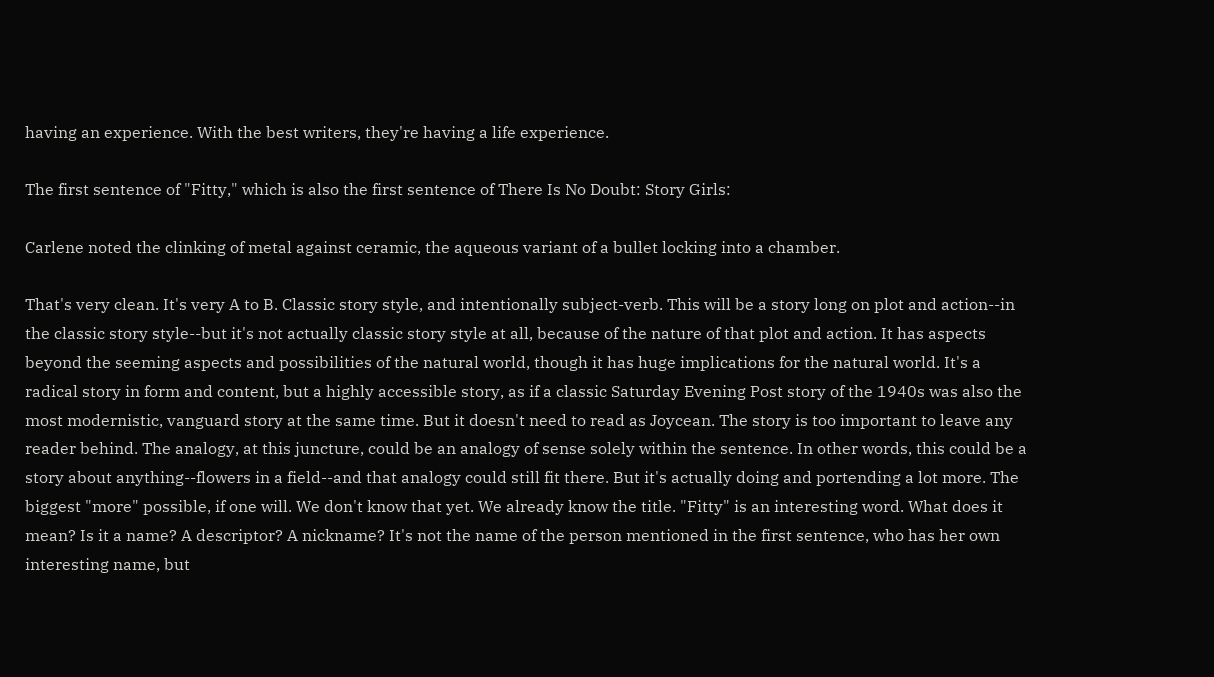having an experience. With the best writers, they're having a life experience.

The first sentence of "Fitty," which is also the first sentence of There Is No Doubt: Story Girls:

Carlene noted the clinking of metal against ceramic, the aqueous variant of a bullet locking into a chamber.

That's very clean. It's very A to B. Classic story style, and intentionally subject-verb. This will be a story long on plot and action--in the classic story style--but it's not actually classic story style at all, because of the nature of that plot and action. It has aspects beyond the seeming aspects and possibilities of the natural world, though it has huge implications for the natural world. It's a radical story in form and content, but a highly accessible story, as if a classic Saturday Evening Post story of the 1940s was also the most modernistic, vanguard story at the same time. But it doesn't need to read as Joycean. The story is too important to leave any reader behind. The analogy, at this juncture, could be an analogy of sense solely within the sentence. In other words, this could be a story about anything--flowers in a field--and that analogy could still fit there. But it's actually doing and portending a lot more. The biggest "more" possible, if one will. We don't know that yet. We already know the title. "Fitty" is an interesting word. What does it mean? Is it a name? A descriptor? A nickname? It's not the name of the person mentioned in the first sentence, who has her own interesting name, but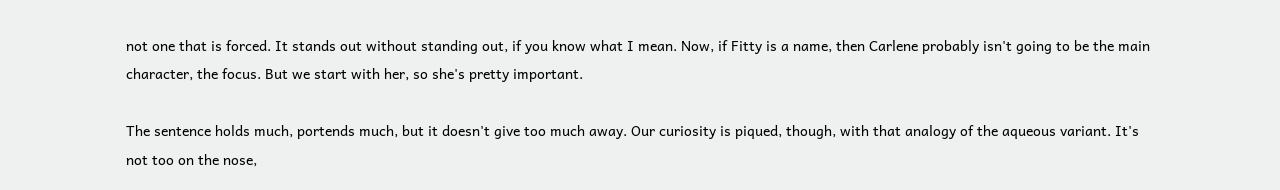not one that is forced. It stands out without standing out, if you know what I mean. Now, if Fitty is a name, then Carlene probably isn't going to be the main character, the focus. But we start with her, so she's pretty important.

The sentence holds much, portends much, but it doesn't give too much away. Our curiosity is piqued, though, with that analogy of the aqueous variant. It's not too on the nose,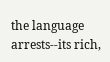the language arrests--its rich,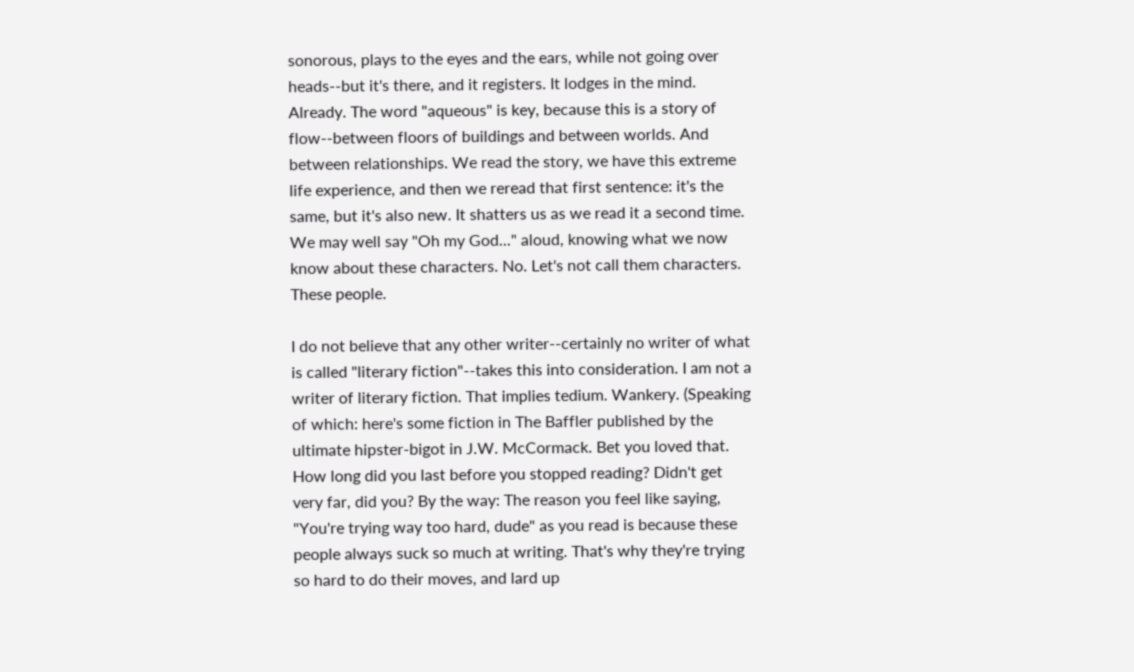sonorous, plays to the eyes and the ears, while not going over heads--but it's there, and it registers. It lodges in the mind. Already. The word "aqueous" is key, because this is a story of flow--between floors of buildings and between worlds. And between relationships. We read the story, we have this extreme life experience, and then we reread that first sentence: it's the same, but it's also new. It shatters us as we read it a second time. We may well say "Oh my God..." aloud, knowing what we now know about these characters. No. Let's not call them characters. These people.

I do not believe that any other writer--certainly no writer of what is called "literary fiction"--takes this into consideration. I am not a writer of literary fiction. That implies tedium. Wankery. (Speaking of which: here's some fiction in The Baffler published by the ultimate hipster-bigot in J.W. McCormack. Bet you loved that. How long did you last before you stopped reading? Didn't get very far, did you? By the way: The reason you feel like saying, "You're trying way too hard, dude" as you read is because these people always suck so much at writing. That's why they're trying so hard to do their moves, and lard up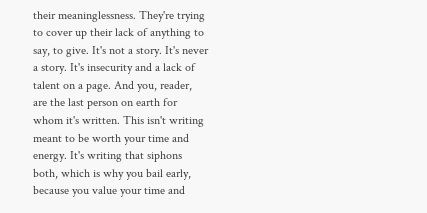their meaninglessness. They're trying to cover up their lack of anything to say, to give. It's not a story. It's never a story. It's insecurity and a lack of talent on a page. And you, reader, are the last person on earth for whom it's written. This isn't writing meant to be worth your time and energy. It's writing that siphons both, which is why you bail early, because you value your time and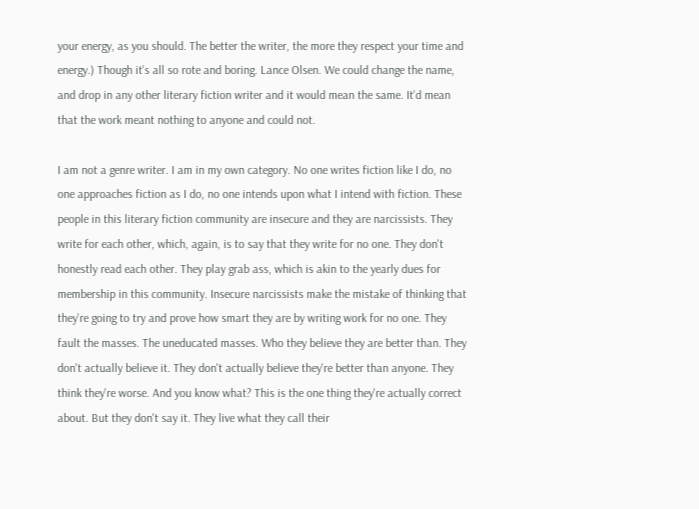your energy, as you should. The better the writer, the more they respect your time and energy.) Though it's all so rote and boring. Lance Olsen. We could change the name, and drop in any other literary fiction writer and it would mean the same. It'd mean that the work meant nothing to anyone and could not.

I am not a genre writer. I am in my own category. No one writes fiction like I do, no one approaches fiction as I do, no one intends upon what I intend with fiction. These people in this literary fiction community are insecure and they are narcissists. They write for each other, which, again, is to say that they write for no one. They don't honestly read each other. They play grab ass, which is akin to the yearly dues for membership in this community. Insecure narcissists make the mistake of thinking that they're going to try and prove how smart they are by writing work for no one. They fault the masses. The uneducated masses. Who they believe they are better than. They don't actually believe it. They don't actually believe they're better than anyone. They think they're worse. And you know what? This is the one thing they're actually correct about. But they don't say it. They live what they call their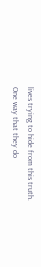lives trying to hide from this truth. One way that they do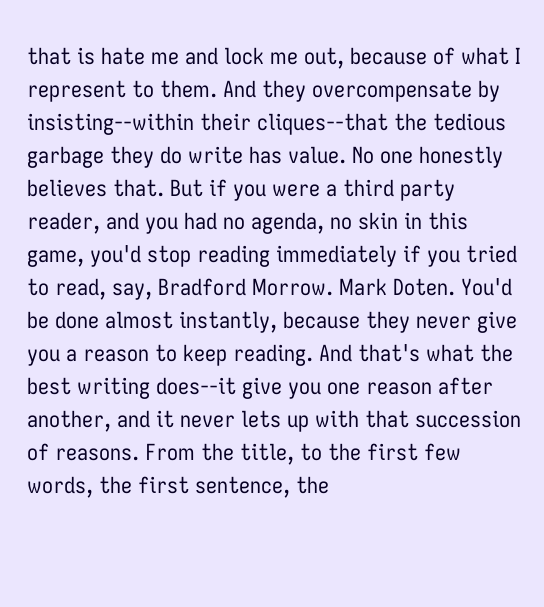that is hate me and lock me out, because of what I represent to them. And they overcompensate by insisting--within their cliques--that the tedious garbage they do write has value. No one honestly believes that. But if you were a third party reader, and you had no agenda, no skin in this game, you'd stop reading immediately if you tried to read, say, Bradford Morrow. Mark Doten. You'd be done almost instantly, because they never give you a reason to keep reading. And that's what the best writing does--it give you one reason after another, and it never lets up with that succession of reasons. From the title, to the first few words, the first sentence, the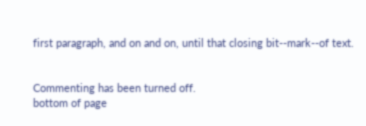first paragraph, and on and on, until that closing bit--mark--of text.


Commenting has been turned off.
bottom of page